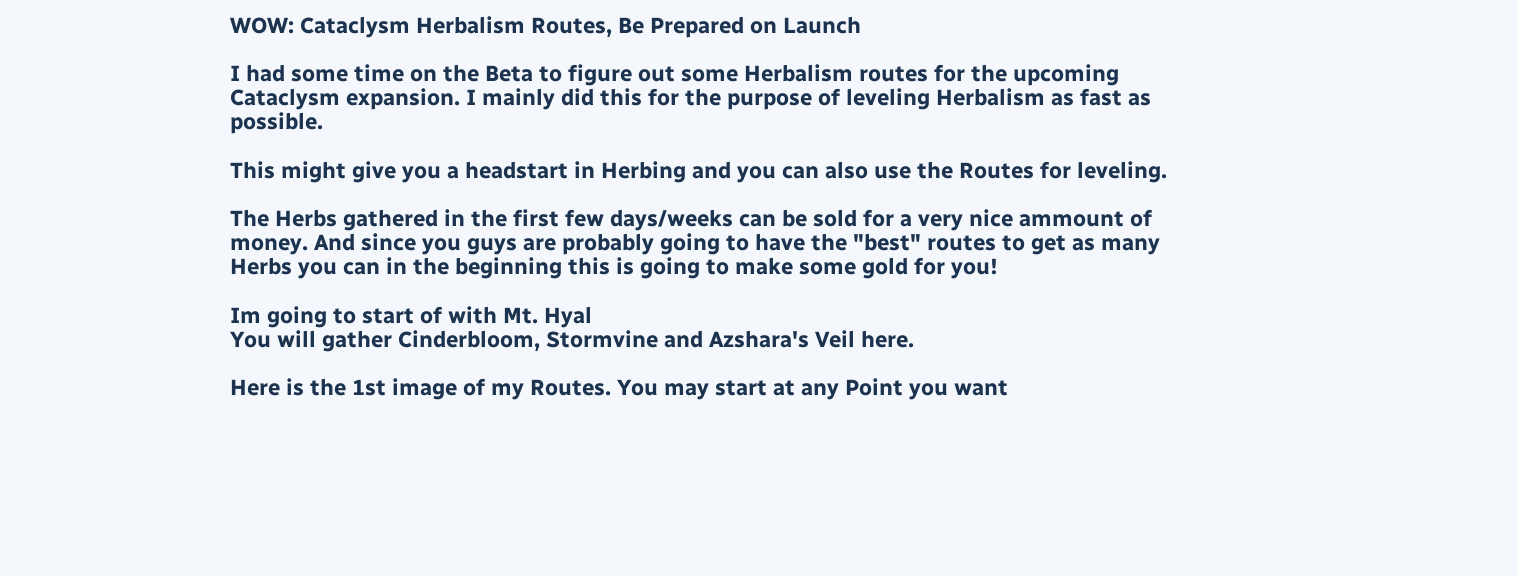WOW: Cataclysm Herbalism Routes, Be Prepared on Launch

I had some time on the Beta to figure out some Herbalism routes for the upcoming Cataclysm expansion. I mainly did this for the purpose of leveling Herbalism as fast as possible.

This might give you a headstart in Herbing and you can also use the Routes for leveling.

The Herbs gathered in the first few days/weeks can be sold for a very nice ammount of money. And since you guys are probably going to have the "best" routes to get as many Herbs you can in the beginning this is going to make some gold for you!

Im going to start of with Mt. Hyal
You will gather Cinderbloom, Stormvine and Azshara's Veil here.

Here is the 1st image of my Routes. You may start at any Point you want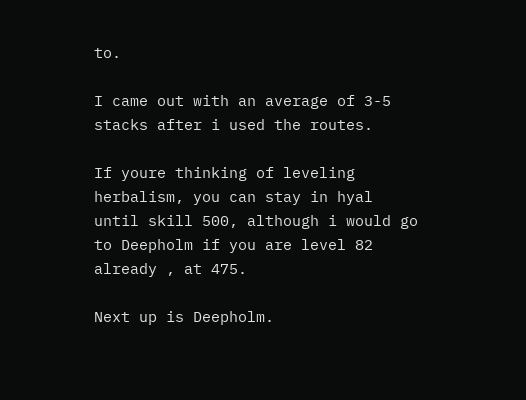to.

I came out with an average of 3-5 stacks after i used the routes.

If youre thinking of leveling herbalism, you can stay in hyal until skill 500, although i would go to Deepholm if you are level 82 already , at 475.

Next up is Deepholm.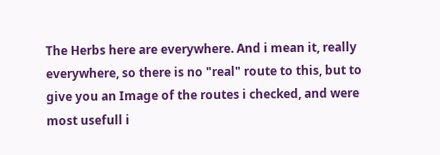The Herbs here are everywhere. And i mean it, really everywhere, so there is no "real" route to this, but to give you an Image of the routes i checked, and were most usefull i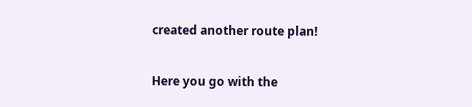created another route plan!

Here you go with the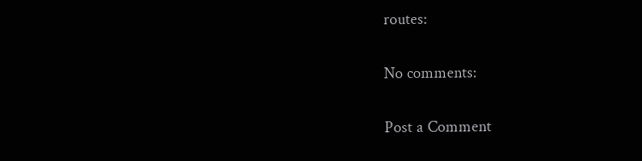routes:

No comments:

Post a Comment